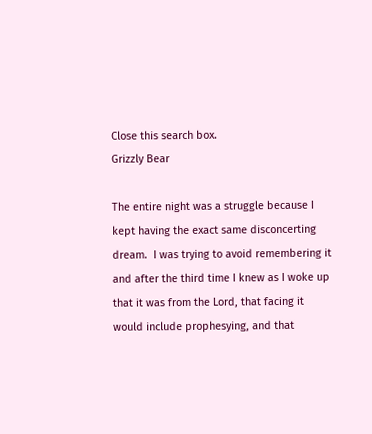Close this search box.
Grizzly Bear

The entire night was a struggle because I kept having the exact same disconcerting dream.  I was trying to avoid remembering it and after the third time I knew as I woke up that it was from the Lord, that facing it would include prophesying, and that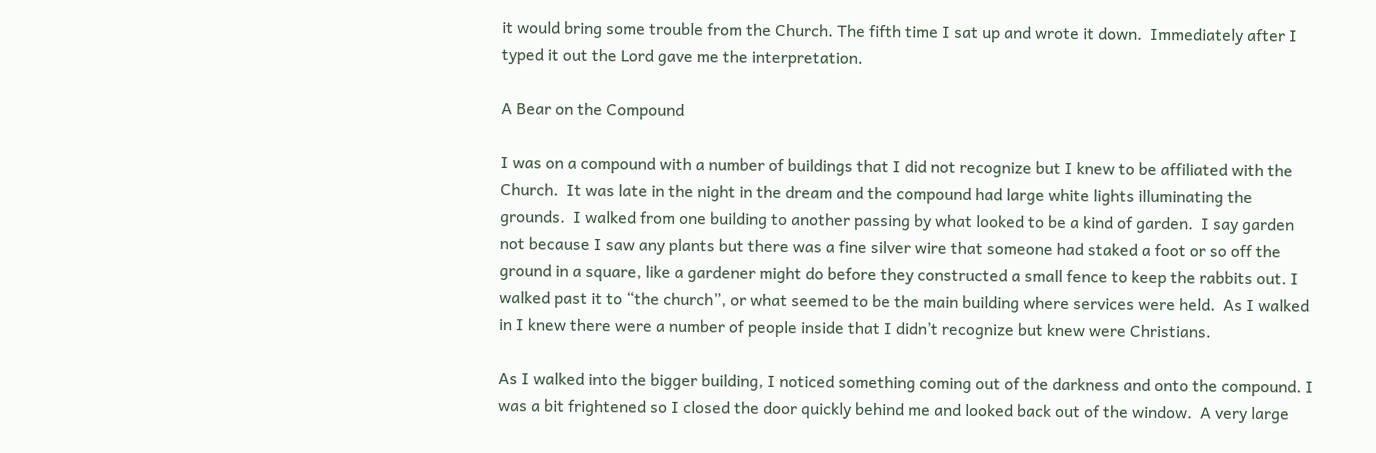it would bring some trouble from the Church. The fifth time I sat up and wrote it down.  Immediately after I typed it out the Lord gave me the interpretation.

A Bear on the Compound

I was on a compound with a number of buildings that I did not recognize but I knew to be affiliated with the Church.  It was late in the night in the dream and the compound had large white lights illuminating the grounds.  I walked from one building to another passing by what looked to be a kind of garden.  I say garden not because I saw any plants but there was a fine silver wire that someone had staked a foot or so off the ground in a square, like a gardener might do before they constructed a small fence to keep the rabbits out. I walked past it to “the church”, or what seemed to be the main building where services were held.  As I walked in I knew there were a number of people inside that I didn’t recognize but knew were Christians.

As I walked into the bigger building, I noticed something coming out of the darkness and onto the compound. I was a bit frightened so I closed the door quickly behind me and looked back out of the window.  A very large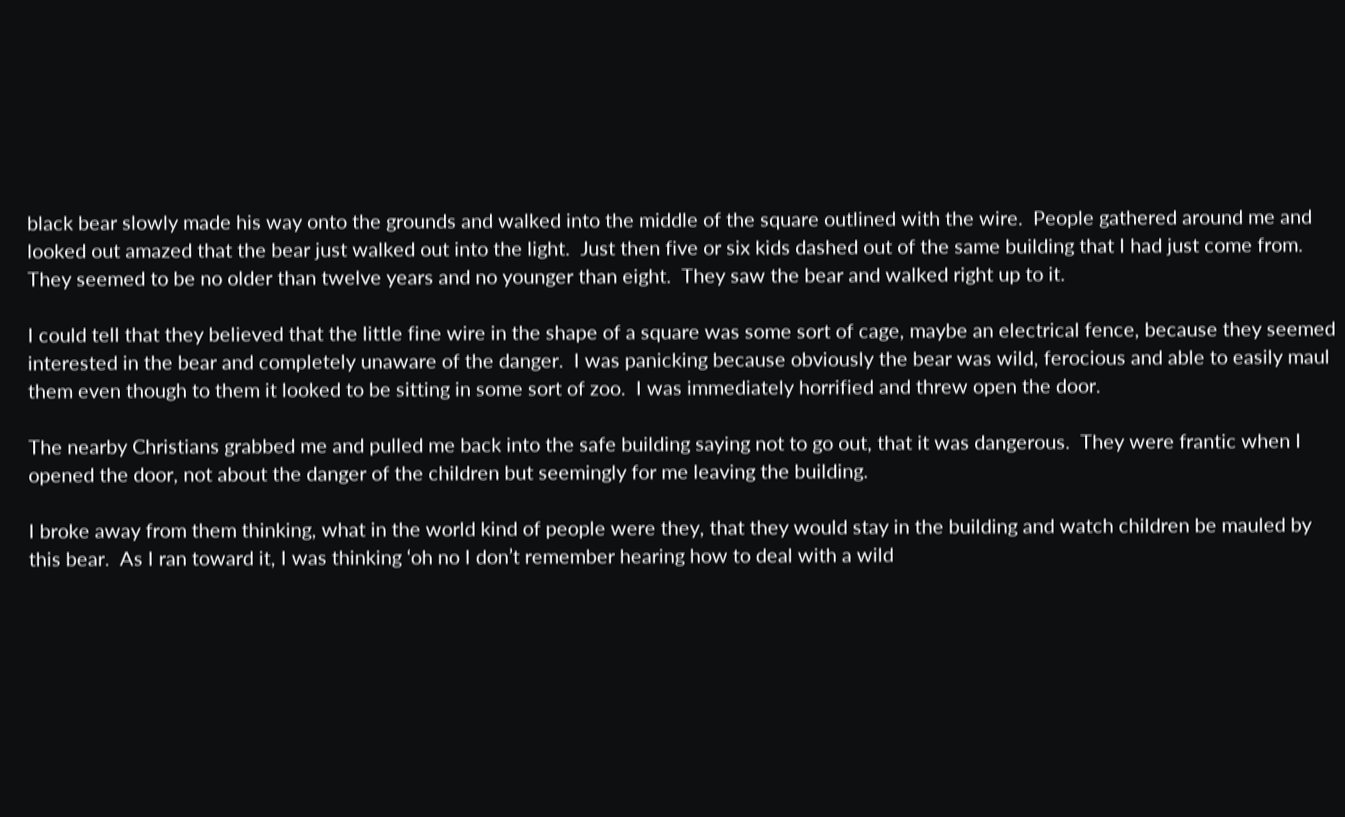black bear slowly made his way onto the grounds and walked into the middle of the square outlined with the wire.  People gathered around me and looked out amazed that the bear just walked out into the light.  Just then five or six kids dashed out of the same building that I had just come from.  They seemed to be no older than twelve years and no younger than eight.  They saw the bear and walked right up to it.

I could tell that they believed that the little fine wire in the shape of a square was some sort of cage, maybe an electrical fence, because they seemed interested in the bear and completely unaware of the danger.  I was panicking because obviously the bear was wild, ferocious and able to easily maul them even though to them it looked to be sitting in some sort of zoo.  I was immediately horrified and threw open the door.

The nearby Christians grabbed me and pulled me back into the safe building saying not to go out, that it was dangerous.  They were frantic when I opened the door, not about the danger of the children but seemingly for me leaving the building.

I broke away from them thinking, what in the world kind of people were they, that they would stay in the building and watch children be mauled by this bear.  As I ran toward it, I was thinking ‘oh no I don’t remember hearing how to deal with a wild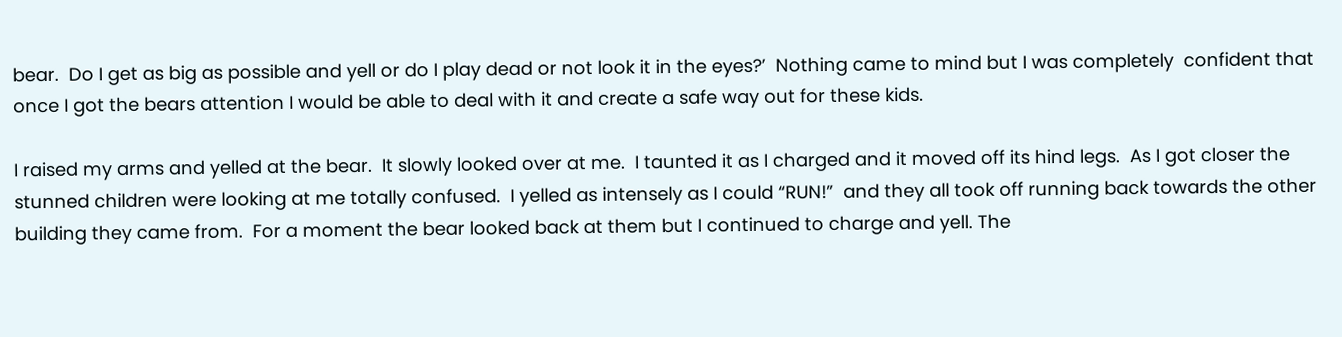bear.  Do I get as big as possible and yell or do I play dead or not look it in the eyes?’  Nothing came to mind but I was completely  confident that once I got the bears attention I would be able to deal with it and create a safe way out for these kids.

I raised my arms and yelled at the bear.  It slowly looked over at me.  I taunted it as I charged and it moved off its hind legs.  As I got closer the stunned children were looking at me totally confused.  I yelled as intensely as I could “RUN!”  and they all took off running back towards the other building they came from.  For a moment the bear looked back at them but I continued to charge and yell. The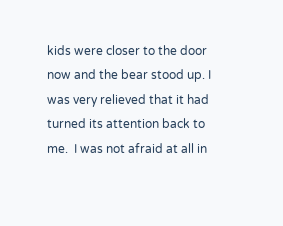kids were closer to the door now and the bear stood up. I was very relieved that it had turned its attention back to me.  I was not afraid at all in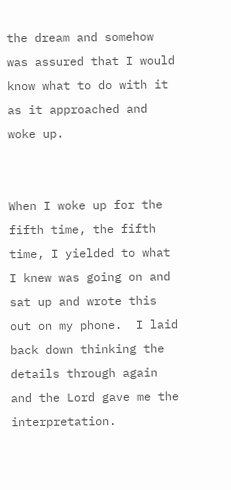the dream and somehow was assured that I would know what to do with it as it approached and woke up.


When I woke up for the fifth time, the fifth time, I yielded to what I knew was going on and sat up and wrote this out on my phone.  I laid back down thinking the details through again and the Lord gave me the interpretation.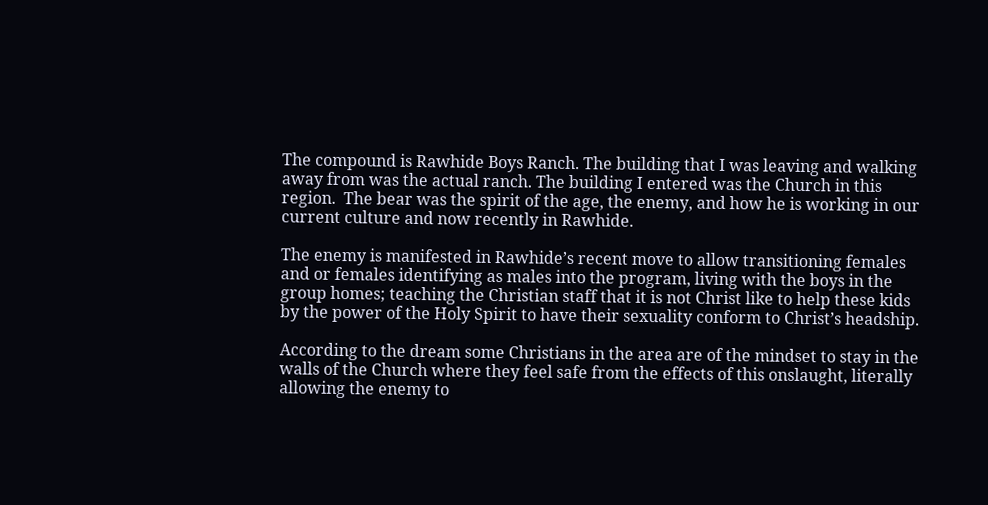The compound is Rawhide Boys Ranch. The building that I was leaving and walking away from was the actual ranch. The building I entered was the Church in this region.  The bear was the spirit of the age, the enemy, and how he is working in our current culture and now recently in Rawhide.

The enemy is manifested in Rawhide’s recent move to allow transitioning females and or females identifying as males into the program, living with the boys in the group homes; teaching the Christian staff that it is not Christ like to help these kids by the power of the Holy Spirit to have their sexuality conform to Christ’s headship.

According to the dream some Christians in the area are of the mindset to stay in the walls of the Church where they feel safe from the effects of this onslaught, literally allowing the enemy to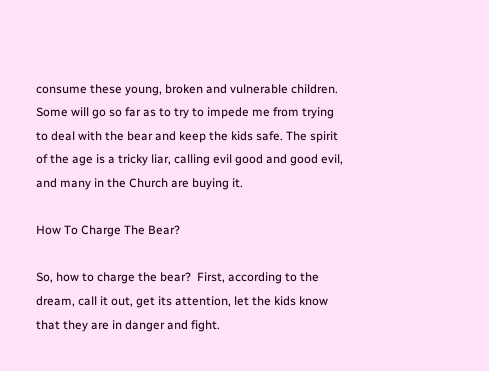consume these young, broken and vulnerable children. Some will go so far as to try to impede me from trying to deal with the bear and keep the kids safe. The spirit of the age is a tricky liar, calling evil good and good evil, and many in the Church are buying it.

How To Charge The Bear?

So, how to charge the bear?  First, according to the dream, call it out, get its attention, let the kids know that they are in danger and fight.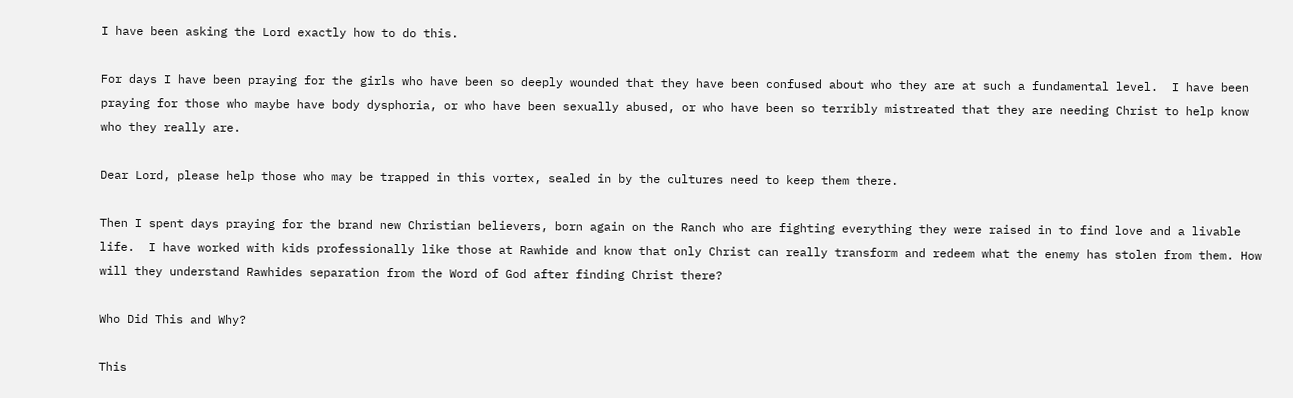I have been asking the Lord exactly how to do this.

For days I have been praying for the girls who have been so deeply wounded that they have been confused about who they are at such a fundamental level.  I have been praying for those who maybe have body dysphoria, or who have been sexually abused, or who have been so terribly mistreated that they are needing Christ to help know who they really are.

Dear Lord, please help those who may be trapped in this vortex, sealed in by the cultures need to keep them there.

Then I spent days praying for the brand new Christian believers, born again on the Ranch who are fighting everything they were raised in to find love and a livable life.  I have worked with kids professionally like those at Rawhide and know that only Christ can really transform and redeem what the enemy has stolen from them. How will they understand Rawhides separation from the Word of God after finding Christ there?

Who Did This and Why?

This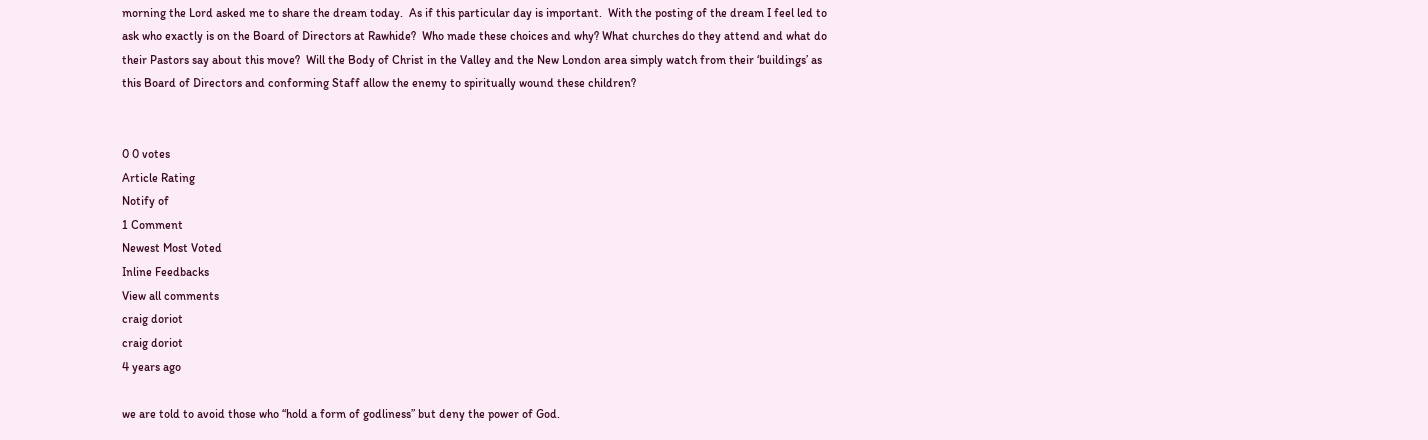morning the Lord asked me to share the dream today.  As if this particular day is important.  With the posting of the dream I feel led to ask who exactly is on the Board of Directors at Rawhide?  Who made these choices and why? What churches do they attend and what do their Pastors say about this move?  Will the Body of Christ in the Valley and the New London area simply watch from their ‘buildings’ as this Board of Directors and conforming Staff allow the enemy to spiritually wound these children?


0 0 votes
Article Rating
Notify of
1 Comment
Newest Most Voted
Inline Feedbacks
View all comments
craig doriot
craig doriot
4 years ago

we are told to avoid those who “hold a form of godliness” but deny the power of God.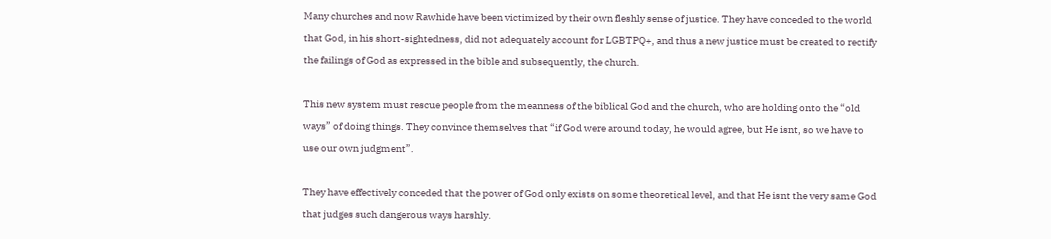Many churches and now Rawhide have been victimized by their own fleshly sense of justice. They have conceded to the world that God, in his short-sightedness, did not adequately account for LGBTPQ+, and thus a new justice must be created to rectify the failings of God as expressed in the bible and subsequently, the church.

This new system must rescue people from the meanness of the biblical God and the church, who are holding onto the “old ways” of doing things. They convince themselves that “if God were around today, he would agree, but He isnt, so we have to use our own judgment”.

They have effectively conceded that the power of God only exists on some theoretical level, and that He isnt the very same God that judges such dangerous ways harshly.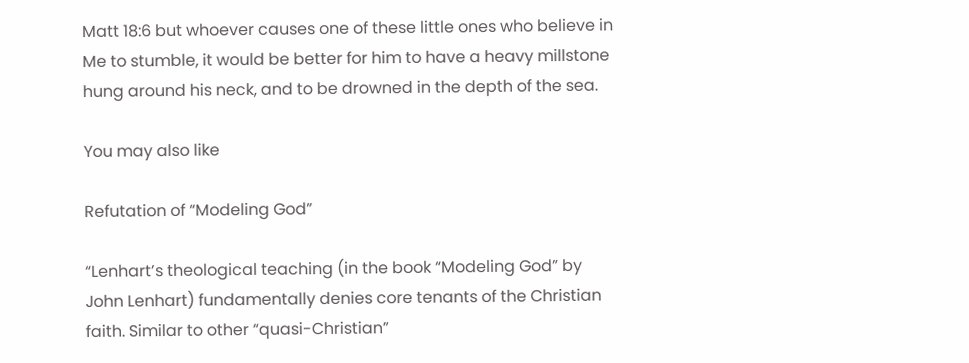Matt 18:6 but whoever causes one of these little ones who believe in Me to stumble, it would be better for him to have a heavy millstone hung around his neck, and to be drowned in the depth of the sea.

You may also like

Refutation of “Modeling God”

“Lenhart’s theological teaching (in the book “Modeling God” by John Lenhart) fundamentally denies core tenants of the Christian faith. Similar to other “quasi-Christian”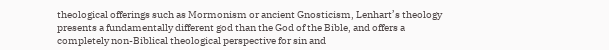theological offerings such as Mormonism or ancient Gnosticism, Lenhart’s theology presents a fundamentally different god than the God of the Bible, and offers a completely non-Biblical theological perspective for sin and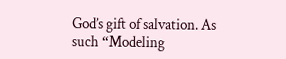God’s gift of salvation. As such “Modeling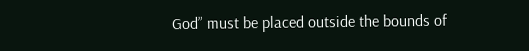God” must be placed outside the bounds of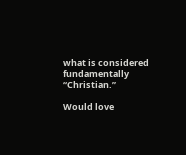what is considered fundamentally “Christian.”

Would love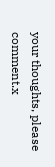your thoughts, please comment.x